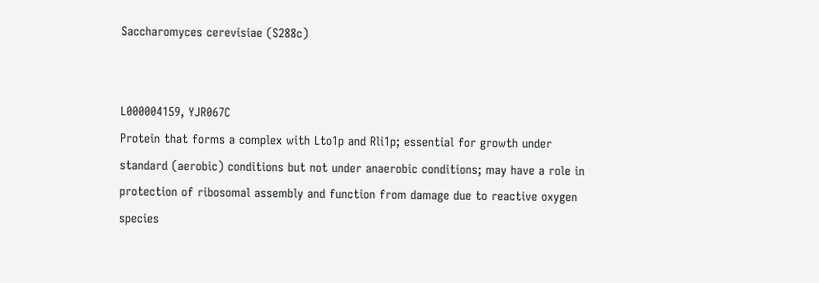Saccharomyces cerevisiae (S288c)


L000004159, YJR067C
Protein that forms a complex with Lto1p and Rli1p; essential for growth under standard (aerobic) conditions but not under anaerobic conditions; may have a role in protection of ribosomal assembly and function from damage due to reactive oxygen species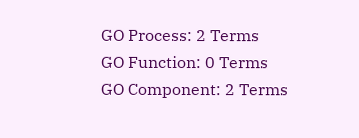GO Process: 2 Terms
GO Function: 0 Terms
GO Component: 2 Terms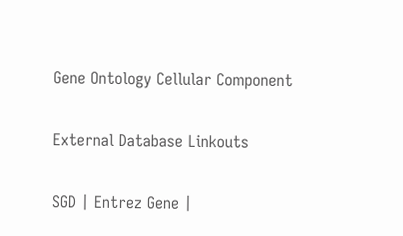Gene Ontology Cellular Component

External Database Linkouts

SGD | Entrez Gene |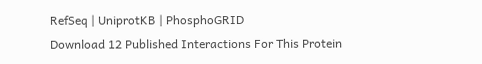RefSeq | UniprotKB | PhosphoGRID
Download 12 Published Interactions For This Protein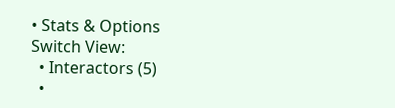• Stats & Options
Switch View:
  • Interactors (5)
  •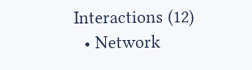Interactions (12)
  • Network